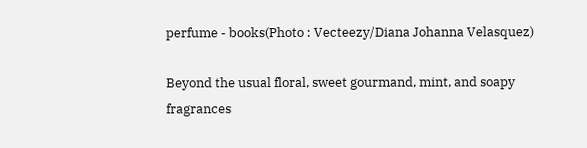perfume - books(Photo : Vecteezy/Diana Johanna Velasquez)

Beyond the usual floral, sweet gourmand, mint, and soapy fragrances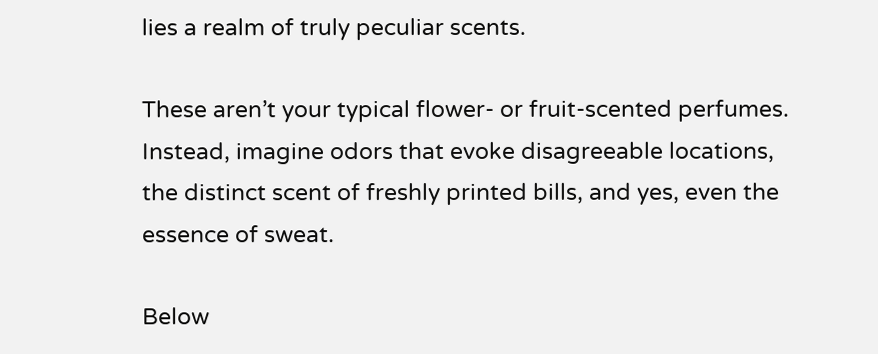lies a realm of truly peculiar scents.

These aren’t your typical flower- or fruit-scented perfumes. Instead, imagine odors that evoke disagreeable locations, the distinct scent of freshly printed bills, and yes, even the essence of sweat.

Below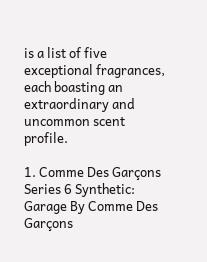is a list of five exceptional fragrances, each boasting an extraordinary and uncommon scent profile.

1. Comme Des Garçons Series 6 Synthetic: Garage By Comme Des Garçons